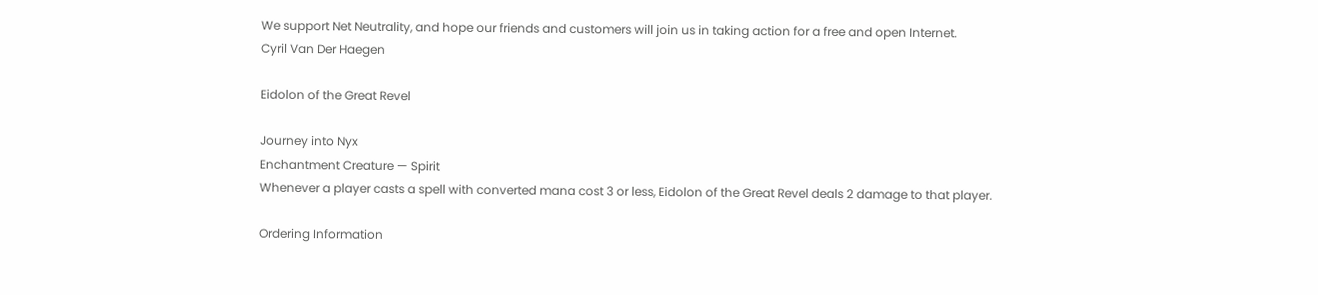We support Net Neutrality, and hope our friends and customers will join us in taking action for a free and open Internet.
Cyril Van Der Haegen

Eidolon of the Great Revel

Journey into Nyx
Enchantment Creature — Spirit
Whenever a player casts a spell with converted mana cost 3 or less, Eidolon of the Great Revel deals 2 damage to that player.

Ordering Information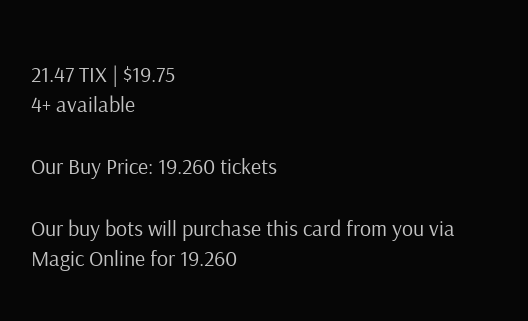21.47 TIX | $19.75
4+ available

Our Buy Price: 19.260 tickets

Our buy bots will purchase this card from you via Magic Online for 19.260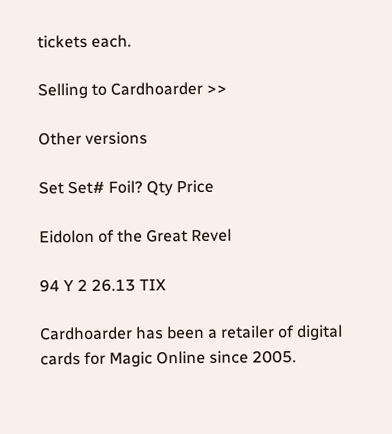tickets each.

Selling to Cardhoarder >>

Other versions

Set Set# Foil? Qty Price

Eidolon of the Great Revel

94 Y 2 26.13 TIX

Cardhoarder has been a retailer of digital cards for Magic Online since 2005.